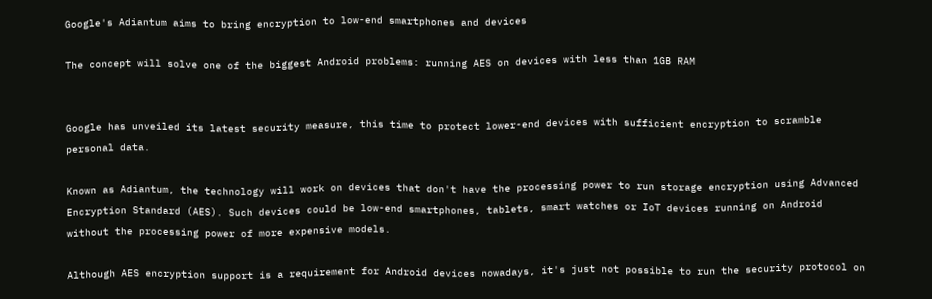Google's Adiantum aims to bring encryption to low-end smartphones and devices

The concept will solve one of the biggest Android problems: running AES on devices with less than 1GB RAM


Google has unveiled its latest security measure, this time to protect lower-end devices with sufficient encryption to scramble personal data.

Known as Adiantum, the technology will work on devices that don't have the processing power to run storage encryption using Advanced Encryption Standard (AES). Such devices could be low-end smartphones, tablets, smart watches or IoT devices running on Android without the processing power of more expensive models.

Although AES encryption support is a requirement for Android devices nowadays, it's just not possible to run the security protocol on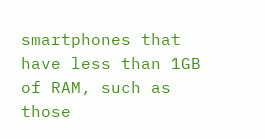smartphones that have less than 1GB of RAM, such as those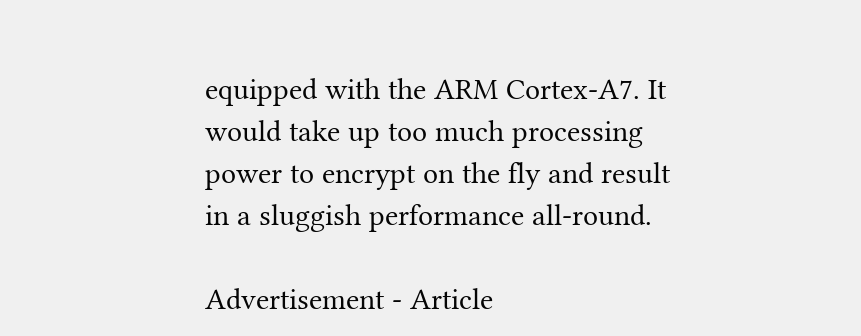equipped with the ARM Cortex-A7. It would take up too much processing power to encrypt on the fly and result in a sluggish performance all-round.

Advertisement - Article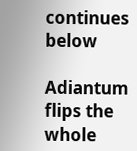continues below

Adiantum flips the whole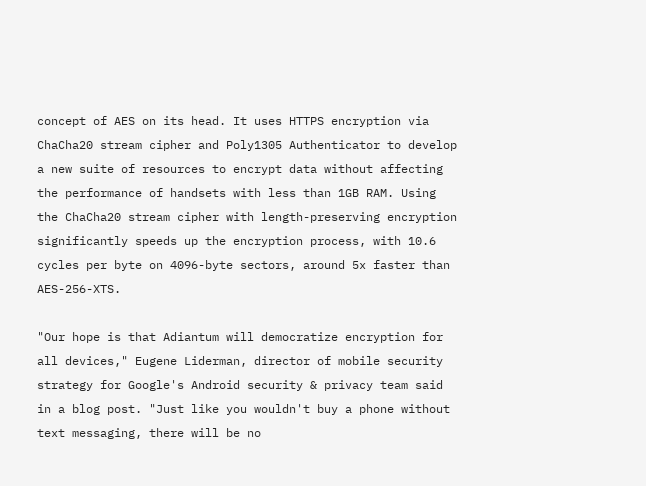concept of AES on its head. It uses HTTPS encryption via ChaCha20 stream cipher and Poly1305 Authenticator to develop a new suite of resources to encrypt data without affecting the performance of handsets with less than 1GB RAM. Using the ChaCha20 stream cipher with length-preserving encryption significantly speeds up the encryption process, with 10.6 cycles per byte on 4096-byte sectors, around 5x faster than AES-256-XTS.

"Our hope is that Adiantum will democratize encryption for all devices," Eugene Liderman, director of mobile security strategy for Google's Android security & privacy team said in a blog post. "Just like you wouldn't buy a phone without text messaging, there will be no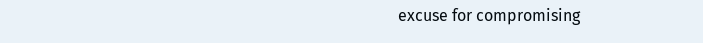excuse for compromising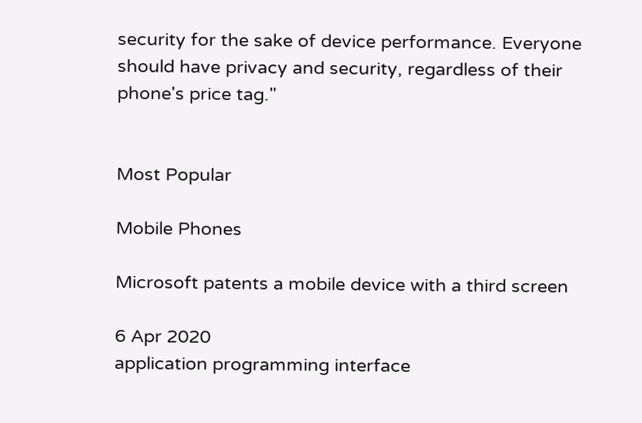security for the sake of device performance. Everyone should have privacy and security, regardless of their phone's price tag."


Most Popular

Mobile Phones

Microsoft patents a mobile device with a third screen

6 Apr 2020
application programming interface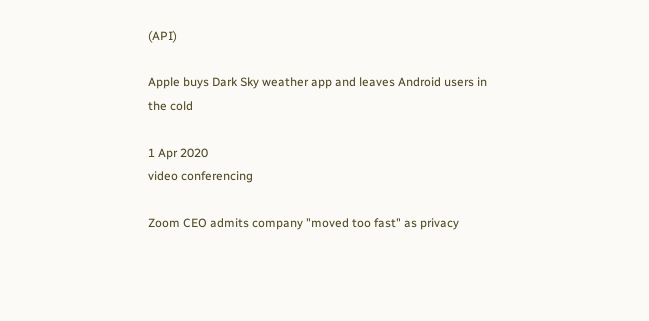(API)

Apple buys Dark Sky weather app and leaves Android users in the cold

1 Apr 2020
video conferencing

Zoom CEO admits company "moved too fast" as privacy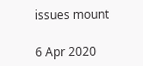issues mount

6 Apr 2020